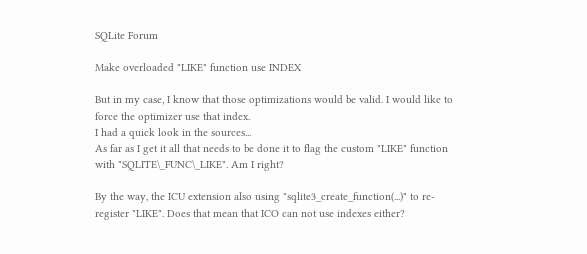SQLite Forum

Make overloaded "LIKE" function use INDEX

But in my case, I know that those optimizations would be valid. I would like to force the optimizer use that index.
I had a quick look in the sources...
As far as I get it all that needs to be done it to flag the custom "LIKE" function  with "SQLITE\_FUNC\_LIKE". Am I right?

By the way, the ICU extension also using "sqlite3_create_function(...)" to re-register "LIKE". Does that mean that ICO can not use indexes either?